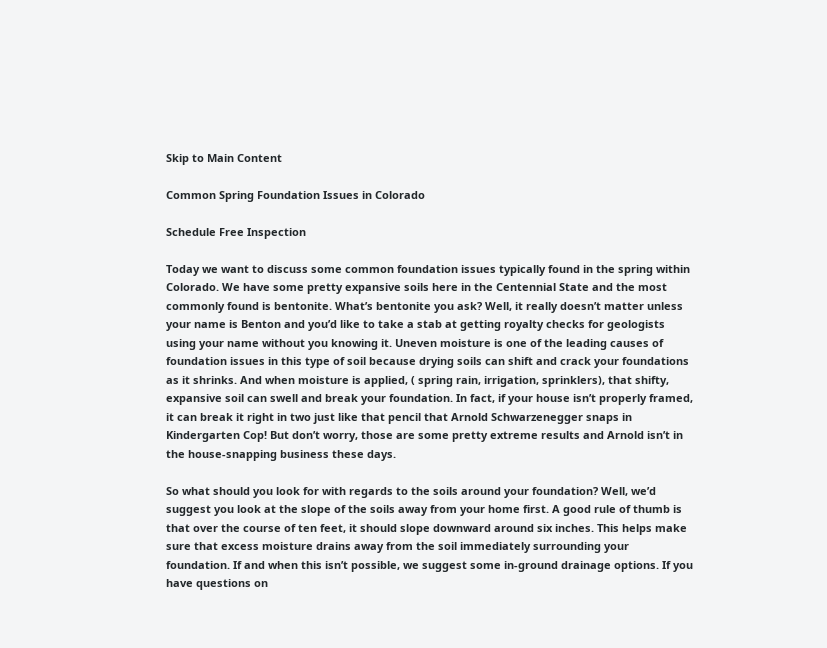Skip to Main Content

Common Spring Foundation Issues in Colorado

Schedule Free Inspection

Today we want to discuss some common foundation issues typically found in the spring within Colorado. We have some pretty expansive soils here in the Centennial State and the most commonly found is bentonite. What’s bentonite you ask? Well, it really doesn’t matter unless your name is Benton and you’d like to take a stab at getting royalty checks for geologists using your name without you knowing it. Uneven moisture is one of the leading causes of foundation issues in this type of soil because drying soils can shift and crack your foundations as it shrinks. And when moisture is applied, ( spring rain, irrigation, sprinklers), that shifty, expansive soil can swell and break your foundation. In fact, if your house isn’t properly framed, it can break it right in two just like that pencil that Arnold Schwarzenegger snaps in Kindergarten Cop! But don’t worry, those are some pretty extreme results and Arnold isn’t in the house-snapping business these days.

So what should you look for with regards to the soils around your foundation? Well, we’d suggest you look at the slope of the soils away from your home first. A good rule of thumb is that over the course of ten feet, it should slope downward around six inches. This helps make sure that excess moisture drains away from the soil immediately surrounding your foundation. If and when this isn’t possible, we suggest some in-ground drainage options. If you have questions on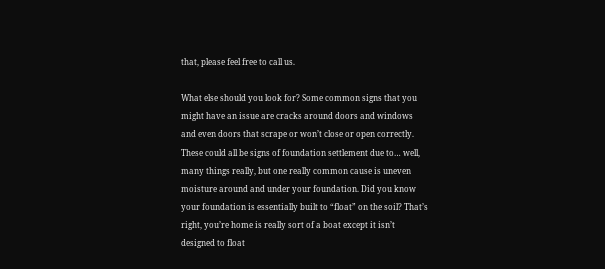that, please feel free to call us.

What else should you look for? Some common signs that you might have an issue are cracks around doors and windows and even doors that scrape or won’t close or open correctly. These could all be signs of foundation settlement due to… well, many things really, but one really common cause is uneven moisture around and under your foundation. Did you know your foundation is essentially built to “float” on the soil? That’s right, you’re home is really sort of a boat except it isn’t designed to float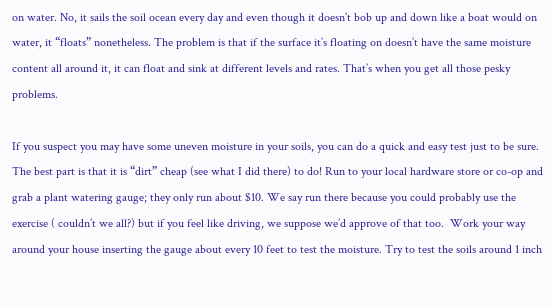on water. No, it sails the soil ocean every day and even though it doesn’t bob up and down like a boat would on water, it “floats” nonetheless. The problem is that if the surface it’s floating on doesn’t have the same moisture content all around it, it can float and sink at different levels and rates. That’s when you get all those pesky problems.

If you suspect you may have some uneven moisture in your soils, you can do a quick and easy test just to be sure. The best part is that it is “dirt” cheap (see what I did there) to do! Run to your local hardware store or co-op and grab a plant watering gauge; they only run about $10. We say run there because you could probably use the exercise ( couldn’t we all?) but if you feel like driving, we suppose we’d approve of that too.  Work your way around your house inserting the gauge about every 10 feet to test the moisture. Try to test the soils around 1 inch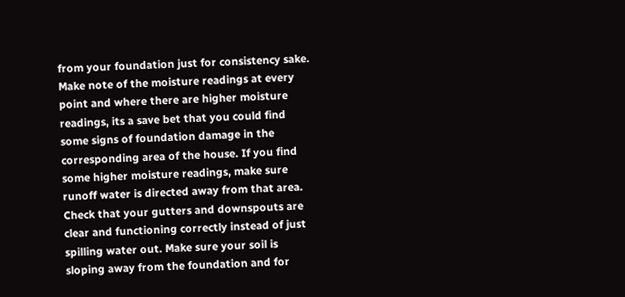from your foundation just for consistency sake. Make note of the moisture readings at every point and where there are higher moisture readings, its a save bet that you could find some signs of foundation damage in the corresponding area of the house. If you find some higher moisture readings, make sure runoff water is directed away from that area. Check that your gutters and downspouts are clear and functioning correctly instead of just spilling water out. Make sure your soil is sloping away from the foundation and for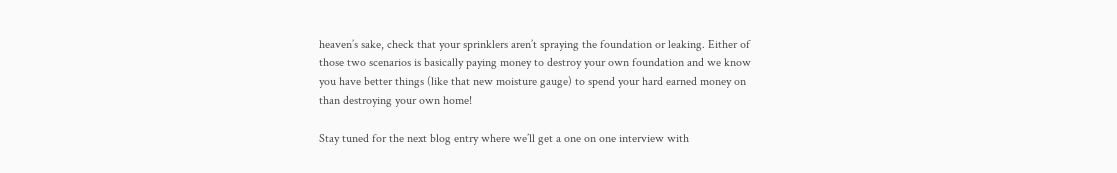heaven’s sake, check that your sprinklers aren’t spraying the foundation or leaking. Either of those two scenarios is basically paying money to destroy your own foundation and we know you have better things (like that new moisture gauge) to spend your hard earned money on than destroying your own home!

Stay tuned for the next blog entry where we’ll get a one on one interview with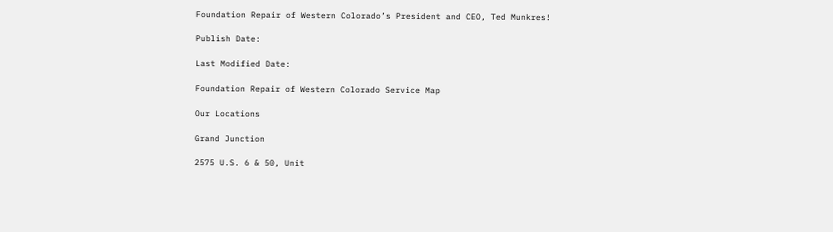Foundation Repair of Western Colorado’s President and CEO, Ted Munkres!

Publish Date:

Last Modified Date:

Foundation Repair of Western Colorado Service Map

Our Locations

Grand Junction

2575 U.S. 6 & 50, Unit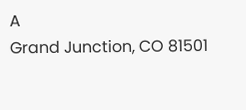A
Grand Junction, CO 81501